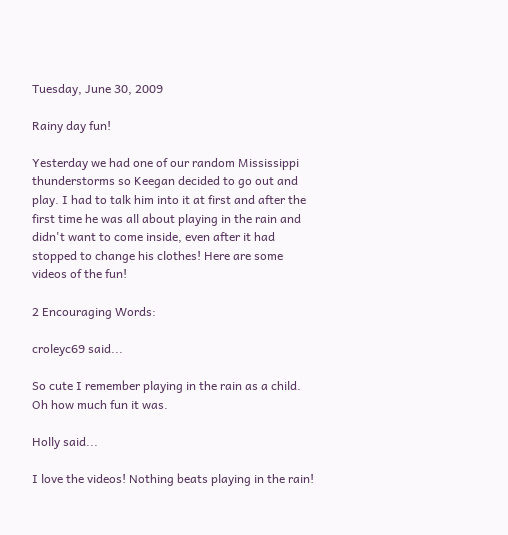Tuesday, June 30, 2009

Rainy day fun!

Yesterday we had one of our random Mississippi thunderstorms so Keegan decided to go out and play. I had to talk him into it at first and after the first time he was all about playing in the rain and didn't want to come inside, even after it had stopped to change his clothes! Here are some videos of the fun!

2 Encouraging Words:

croleyc69 said...

So cute I remember playing in the rain as a child. Oh how much fun it was.

Holly said...

I love the videos! Nothing beats playing in the rain!